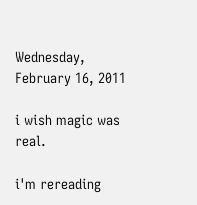Wednesday, February 16, 2011

i wish magic was real.

i'm rereading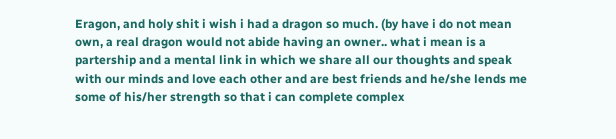Eragon, and holy shit i wish i had a dragon so much. (by have i do not mean own, a real dragon would not abide having an owner.. what i mean is a partership and a mental link in which we share all our thoughts and speak with our minds and love each other and are best friends and he/she lends me some of his/her strength so that i can complete complex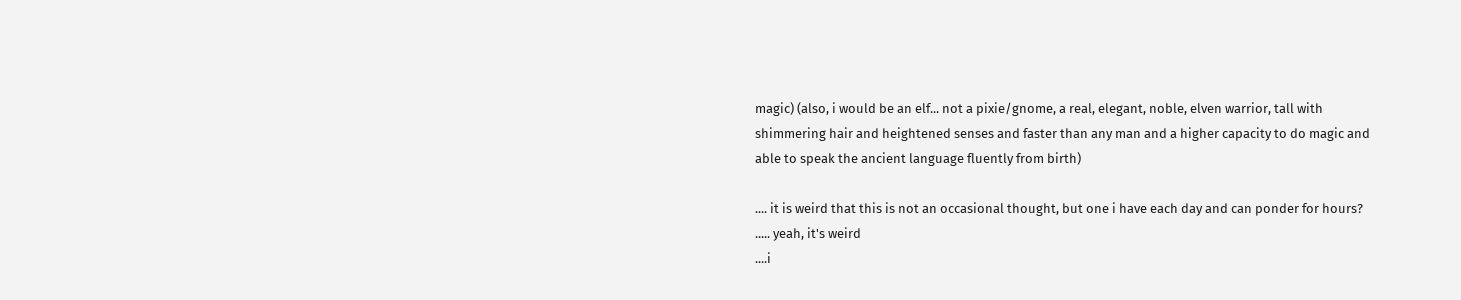magic) (also, i would be an elf... not a pixie/gnome, a real, elegant, noble, elven warrior, tall with shimmering hair and heightened senses and faster than any man and a higher capacity to do magic and able to speak the ancient language fluently from birth)

.... it is weird that this is not an occasional thought, but one i have each day and can ponder for hours?
..... yeah, it's weird
....i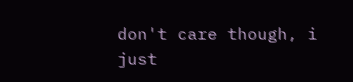don't care though, i just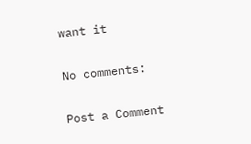want it

No comments:

Post a Comment